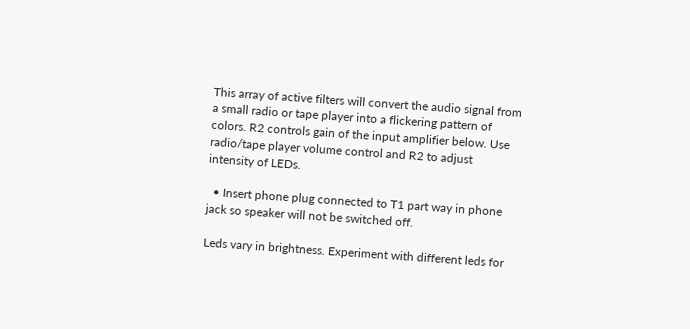This array of active filters will convert the audio signal from a small radio or tape player into a flickering pattern of colors. R2 controls gain of the input amplifier below. Use radio/tape player volume control and R2 to adjust intensity of LEDs.

  • Insert phone plug connected to T1 part way in phone jack so speaker will not be switched off.

Leds vary in brightness. Experiment with different leds for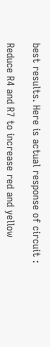best results. Here is actual response of circuit :

Reduce R4 and R7 to increase red and yellow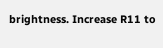brightness. Increase R11 to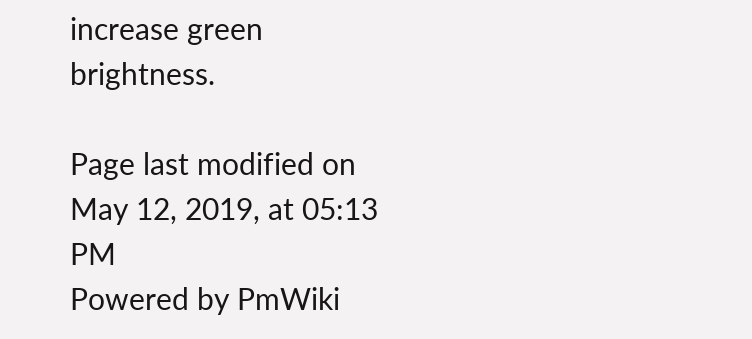increase green brightness.

Page last modified on May 12, 2019, at 05:13 PM
Powered by PmWiki